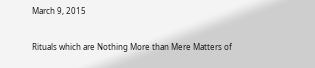March 9, 2015

Rituals which are Nothing More than Mere Matters of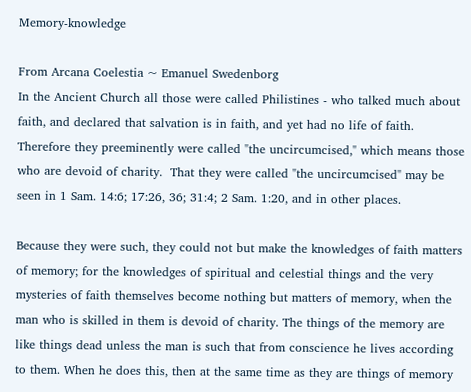Memory-knowledge

From Arcana Coelestia ~ Emanuel Swedenborg
In the Ancient Church all those were called Philistines - who talked much about faith, and declared that salvation is in faith, and yet had no life of faith. Therefore they preeminently were called "the uncircumcised," which means those who are devoid of charity.  That they were called "the uncircumcised" may be seen in 1 Sam. 14:6; 17:26, 36; 31:4; 2 Sam. 1:20, and in other places.

Because they were such, they could not but make the knowledges of faith matters of memory; for the knowledges of spiritual and celestial things and the very mysteries of faith themselves become nothing but matters of memory, when the man who is skilled in them is devoid of charity. The things of the memory are like things dead unless the man is such that from conscience he lives according to them. When he does this, then at the same time as they are things of memory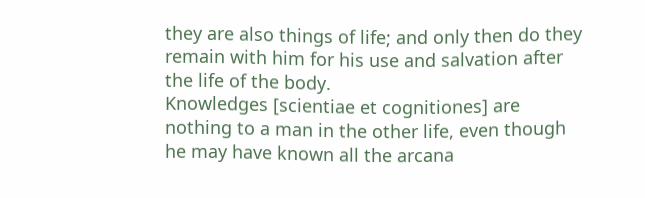they are also things of life; and only then do they remain with him for his use and salvation after the life of the body.
Knowledges [scientiae et cognitiones] are nothing to a man in the other life, even though he may have known all the arcana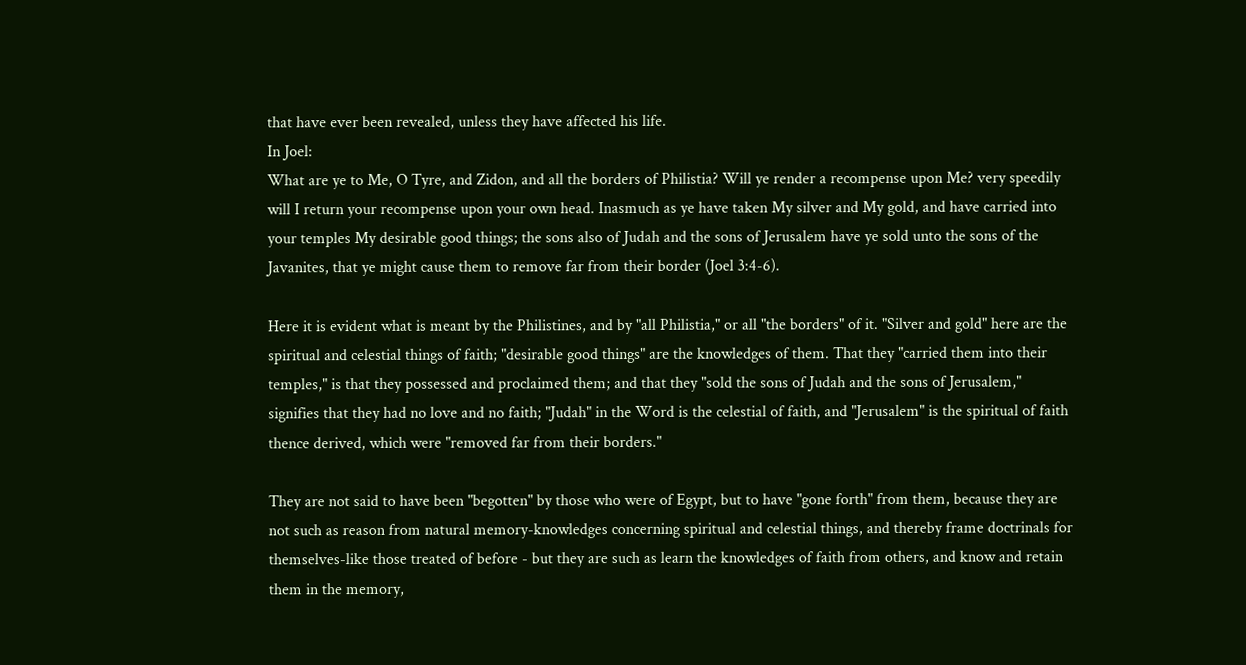that have ever been revealed, unless they have affected his life.
In Joel:
What are ye to Me, O Tyre, and Zidon, and all the borders of Philistia? Will ye render a recompense upon Me? very speedily will I return your recompense upon your own head. Inasmuch as ye have taken My silver and My gold, and have carried into your temples My desirable good things; the sons also of Judah and the sons of Jerusalem have ye sold unto the sons of the Javanites, that ye might cause them to remove far from their border (Joel 3:4-6).

Here it is evident what is meant by the Philistines, and by "all Philistia," or all "the borders" of it. "Silver and gold" here are the spiritual and celestial things of faith; "desirable good things" are the knowledges of them. That they "carried them into their temples," is that they possessed and proclaimed them; and that they "sold the sons of Judah and the sons of Jerusalem," signifies that they had no love and no faith; "Judah" in the Word is the celestial of faith, and "Jerusalem" is the spiritual of faith thence derived, which were "removed far from their borders."

They are not said to have been "begotten" by those who were of Egypt, but to have "gone forth" from them, because they are not such as reason from natural memory-knowledges concerning spiritual and celestial things, and thereby frame doctrinals for themselves-like those treated of before - but they are such as learn the knowledges of faith from others, and know and retain them in the memory,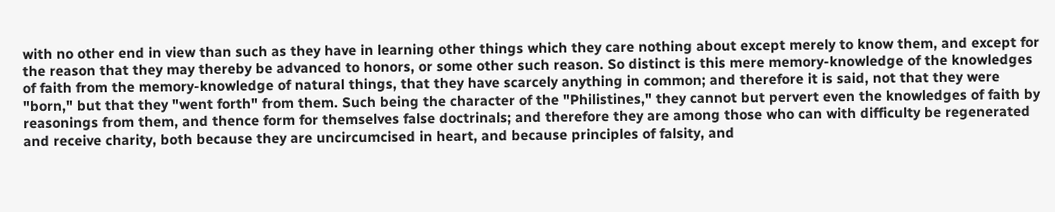with no other end in view than such as they have in learning other things which they care nothing about except merely to know them, and except for the reason that they may thereby be advanced to honors, or some other such reason. So distinct is this mere memory-knowledge of the knowledges of faith from the memory-knowledge of natural things, that they have scarcely anything in common; and therefore it is said, not that they were "born," but that they "went forth" from them. Such being the character of the "Philistines," they cannot but pervert even the knowledges of faith by reasonings from them, and thence form for themselves false doctrinals; and therefore they are among those who can with difficulty be regenerated and receive charity, both because they are uncircumcised in heart, and because principles of falsity, and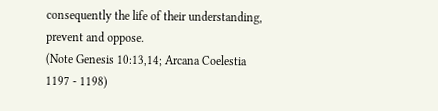consequently the life of their understanding, prevent and oppose.
(Note Genesis 10:13,14; Arcana Coelestia 1197 - 1198)